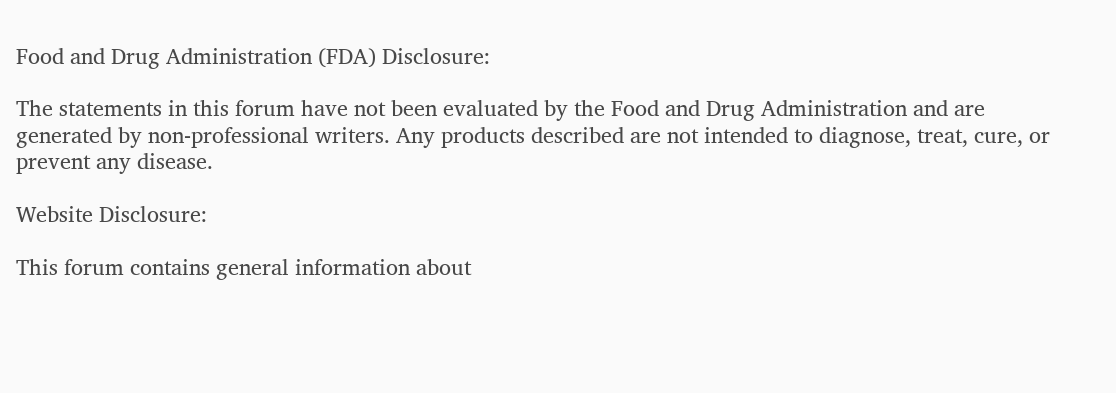Food and Drug Administration (FDA) Disclosure:

The statements in this forum have not been evaluated by the Food and Drug Administration and are generated by non-professional writers. Any products described are not intended to diagnose, treat, cure, or prevent any disease.

Website Disclosure:

This forum contains general information about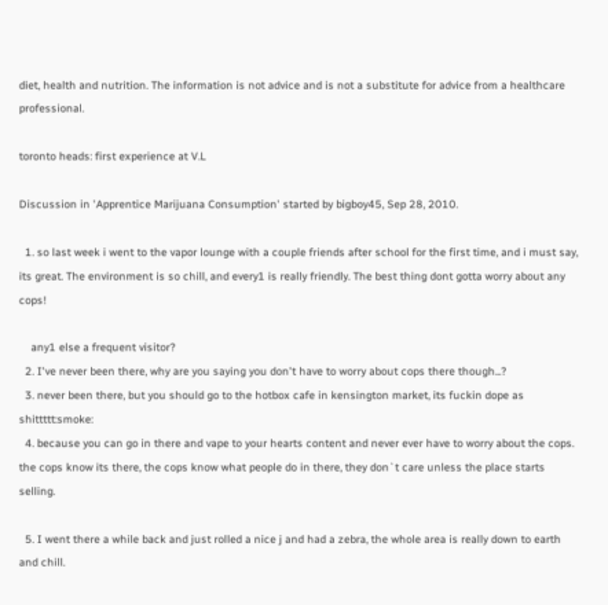diet, health and nutrition. The information is not advice and is not a substitute for advice from a healthcare professional.

toronto heads: first experience at V.L

Discussion in 'Apprentice Marijuana Consumption' started by bigboy45, Sep 28, 2010.

  1. so last week i went to the vapor lounge with a couple friends after school for the first time, and i must say, its great. The environment is so chill, and every1 is really friendly. The best thing dont gotta worry about any cops!

    any1 else a frequent visitor?
  2. I've never been there, why are you saying you don't have to worry about cops there though...?
  3. never been there, but you should go to the hotbox cafe in kensington market, its fuckin dope as shittttt:smoke:
  4. because you can go in there and vape to your hearts content and never ever have to worry about the cops. the cops know its there, the cops know what people do in there, they don`t care unless the place starts selling.

  5. I went there a while back and just rolled a nice j and had a zebra, the whole area is really down to earth and chill.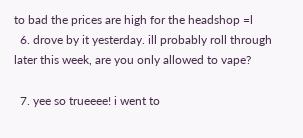to bad the prices are high for the headshop =l
  6. drove by it yesterday. ill probably roll through later this week, are you only allowed to vape?

  7. yee so trueeee! i went to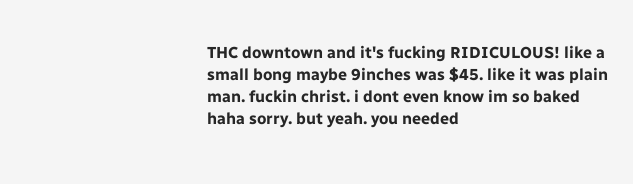THC downtown and it's fucking RIDICULOUS! like a small bong maybe 9inches was $45. like it was plain man. fuckin christ. i dont even know im so baked haha sorry. but yeah. you needed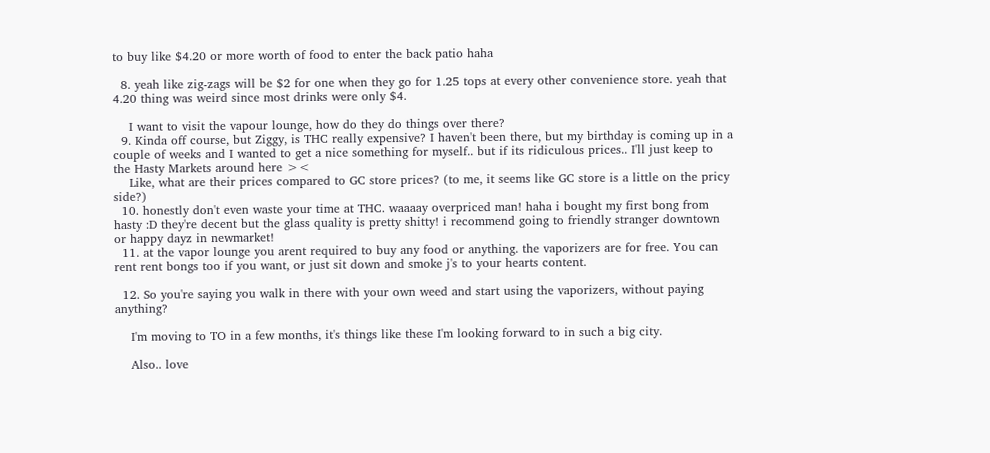to buy like $4.20 or more worth of food to enter the back patio haha

  8. yeah like zig-zags will be $2 for one when they go for 1.25 tops at every other convenience store. yeah that 4.20 thing was weird since most drinks were only $4.

    I want to visit the vapour lounge, how do they do things over there?
  9. Kinda off course, but Ziggy, is THC really expensive? I haven't been there, but my birthday is coming up in a couple of weeks and I wanted to get a nice something for myself.. but if its ridiculous prices.. I'll just keep to the Hasty Markets around here ><
    Like, what are their prices compared to GC store prices? (to me, it seems like GC store is a little on the pricy side?)
  10. honestly don't even waste your time at THC. waaaay overpriced man! haha i bought my first bong from hasty :D they're decent but the glass quality is pretty shitty! i recommend going to friendly stranger downtown or happy dayz in newmarket!
  11. at the vapor lounge you arent required to buy any food or anything. the vaporizers are for free. You can rent rent bongs too if you want, or just sit down and smoke j's to your hearts content.

  12. So you're saying you walk in there with your own weed and start using the vaporizers, without paying anything?

    I'm moving to TO in a few months, it's things like these I'm looking forward to in such a big city.

    Also.. love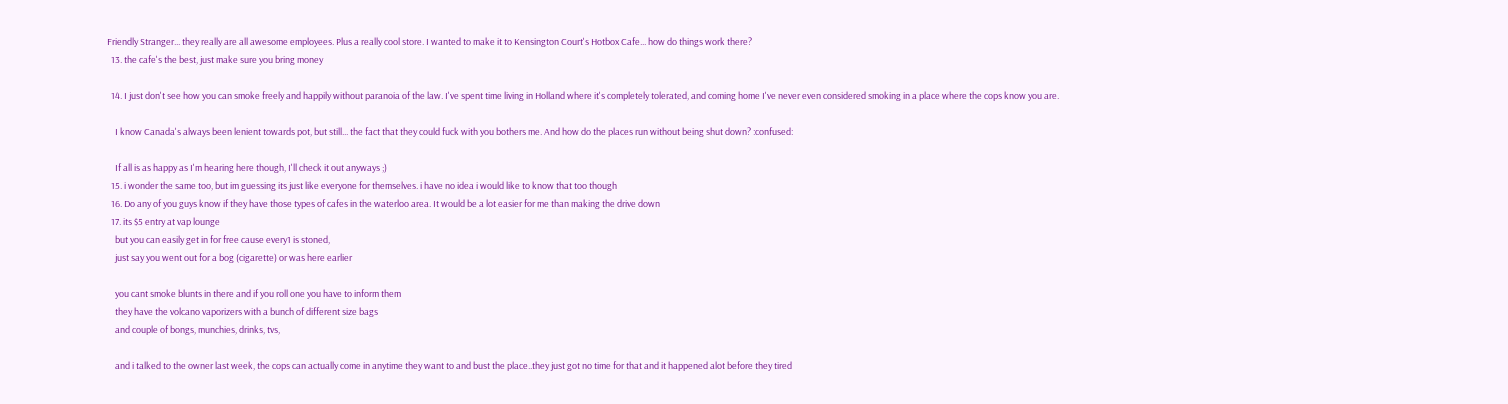Friendly Stranger... they really are all awesome employees. Plus a really cool store. I wanted to make it to Kensington Court's Hotbox Cafe... how do things work there?
  13. the cafe's the best, just make sure you bring money

  14. I just don't see how you can smoke freely and happily without paranoia of the law. I've spent time living in Holland where it's completely tolerated, and coming home I've never even considered smoking in a place where the cops know you are.

    I know Canada's always been lenient towards pot, but still... the fact that they could fuck with you bothers me. And how do the places run without being shut down? :confused:

    If all is as happy as I'm hearing here though, I'll check it out anyways ;)
  15. i wonder the same too, but im guessing its just like everyone for themselves. i have no idea i would like to know that too though
  16. Do any of you guys know if they have those types of cafes in the waterloo area. It would be a lot easier for me than making the drive down
  17. its $5 entry at vap lounge
    but you can easily get in for free cause every1 is stoned,
    just say you went out for a bog (cigarette) or was here earlier

    you cant smoke blunts in there and if you roll one you have to inform them
    they have the volcano vaporizers with a bunch of different size bags
    and couple of bongs, munchies, drinks, tvs,

    and i talked to the owner last week, the cops can actually come in anytime they want to and bust the place..they just got no time for that and it happened alot before they tired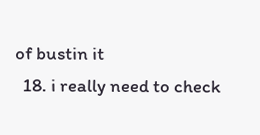of bustin it
  18. i really need to check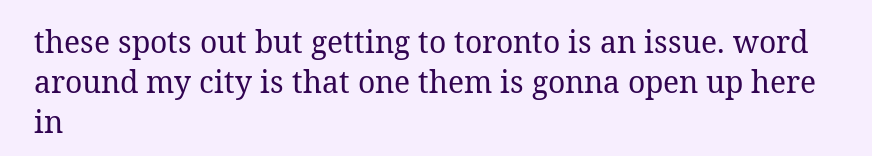these spots out but getting to toronto is an issue. word around my city is that one them is gonna open up here in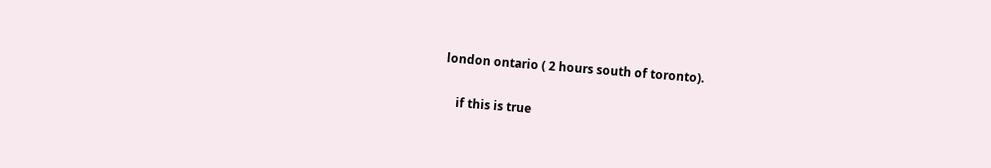london ontario ( 2 hours south of toronto).

    if this is true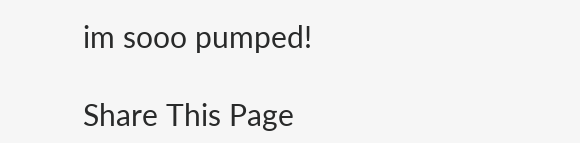im sooo pumped!

Share This Page